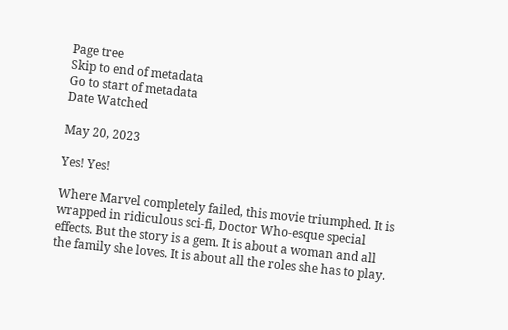Page tree
Skip to end of metadata
Go to start of metadata
Date Watched

May 20, 2023

Yes! Yes!

Where Marvel completely failed, this movie triumphed. It is wrapped in ridiculous sci-fi, Doctor Who-esque special effects. But the story is a gem. It is about a woman and all the family she loves. It is about all the roles she has to play.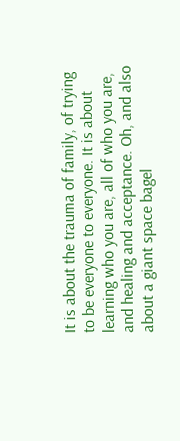It is about the trauma of family, of trying to be everyone to everyone. It is about learning who you are, all of who you are, and healing and acceptance. Oh, and also about a giant space bagel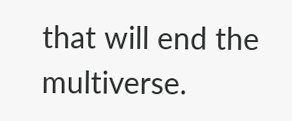that will end the multiverse.